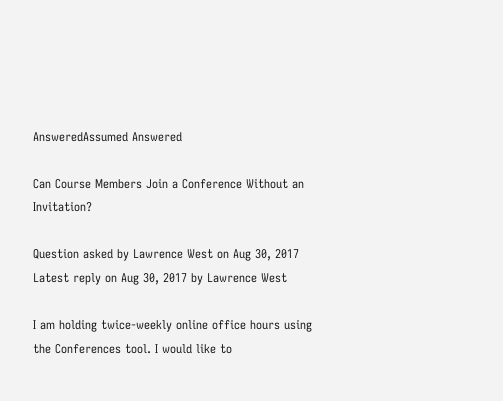AnsweredAssumed Answered

Can Course Members Join a Conference Without an Invitation?

Question asked by Lawrence West on Aug 30, 2017
Latest reply on Aug 30, 2017 by Lawrence West

I am holding twice-weekly online office hours using the Conferences tool. I would like to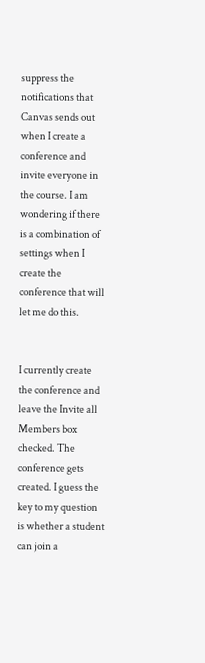suppress the notifications that Canvas sends out when I create a conference and invite everyone in the course. I am wondering if there is a combination of settings when I create the conference that will let me do this.


I currently create the conference and leave the Invite all Members box checked. The conference gets created. I guess the key to my question is whether a student can join a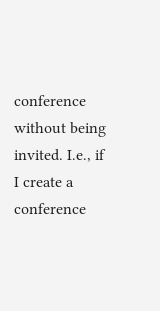conference without being invited. I.e., if I create a conference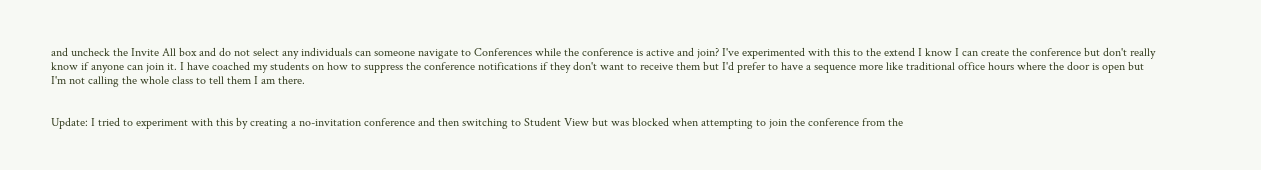and uncheck the Invite All box and do not select any individuals can someone navigate to Conferences while the conference is active and join? I've experimented with this to the extend I know I can create the conference but don't really know if anyone can join it. I have coached my students on how to suppress the conference notifications if they don't want to receive them but I'd prefer to have a sequence more like traditional office hours where the door is open but I'm not calling the whole class to tell them I am there.


Update: I tried to experiment with this by creating a no-invitation conference and then switching to Student View but was blocked when attempting to join the conference from the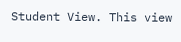Student View. This view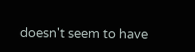doesn't seem to have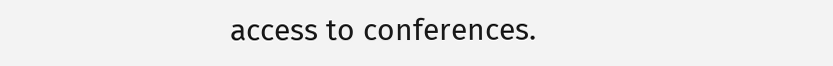access to conferences.